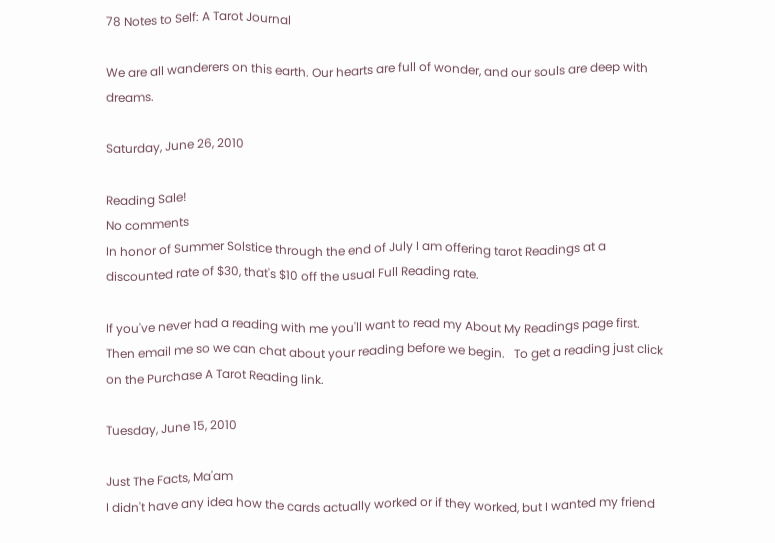78 Notes to Self: A Tarot Journal

We are all wanderers on this earth. Our hearts are full of wonder, and our souls are deep with dreams.

Saturday, June 26, 2010

Reading Sale!
No comments
In honor of Summer Solstice through the end of July I am offering tarot Readings at a discounted rate of $30, that's $10 off the usual Full Reading rate.

If you've never had a reading with me you'll want to read my About My Readings page first. Then email me so we can chat about your reading before we begin.   To get a reading just click on the Purchase A Tarot Reading link.

Tuesday, June 15, 2010

Just The Facts, Ma'am
I didn't have any idea how the cards actually worked or if they worked, but I wanted my friend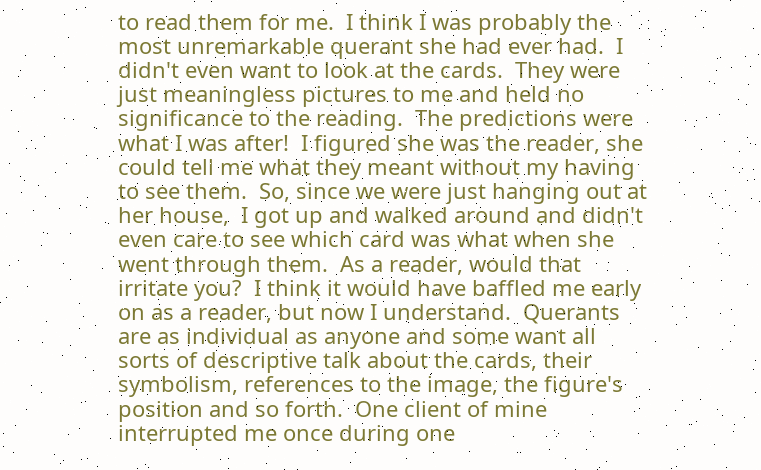to read them for me.  I think I was probably the most unremarkable querant she had ever had.  I didn't even want to look at the cards.  They were just meaningless pictures to me and held no significance to the reading.  The predictions were what I was after!  I figured she was the reader, she could tell me what they meant without my having to see them.  So, since we were just hanging out at her house,  I got up and walked around and didn't even care to see which card was what when she went through them.  As a reader, would that irritate you?  I think it would have baffled me early on as a reader, but now I understand.  Querants are as individual as anyone and some want all sorts of descriptive talk about the cards, their symbolism, references to the image, the figure's position and so forth.  One client of mine interrupted me once during one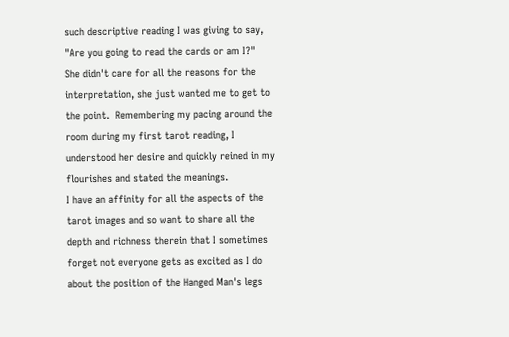such descriptive reading I was giving to say, "Are you going to read the cards or am I?"  She didn't care for all the reasons for the interpretation, she just wanted me to get to the point.  Remembering my pacing around the room during my first tarot reading, I understood her desire and quickly reined in my flourishes and stated the meanings.
I have an affinity for all the aspects of the tarot images and so want to share all the depth and richness therein that I sometimes forget not everyone gets as excited as I do about the position of the Hanged Man's legs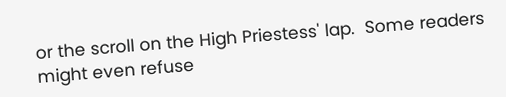or the scroll on the High Priestess' lap.  Some readers might even refuse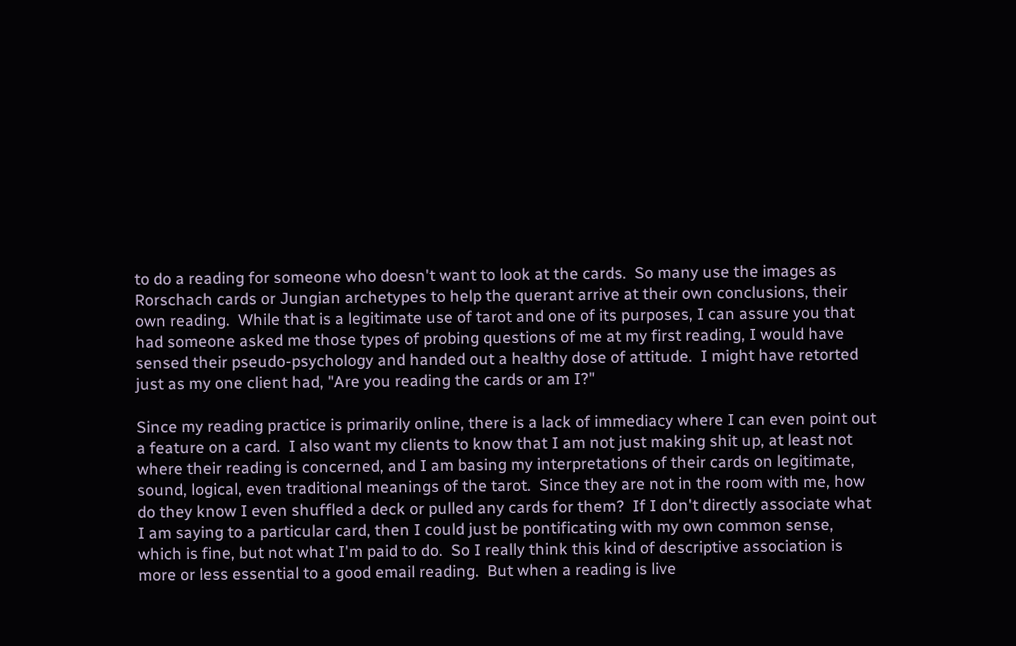to do a reading for someone who doesn't want to look at the cards.  So many use the images as Rorschach cards or Jungian archetypes to help the querant arrive at their own conclusions, their own reading.  While that is a legitimate use of tarot and one of its purposes, I can assure you that had someone asked me those types of probing questions of me at my first reading, I would have sensed their pseudo-psychology and handed out a healthy dose of attitude.  I might have retorted just as my one client had, "Are you reading the cards or am I?"

Since my reading practice is primarily online, there is a lack of immediacy where I can even point out a feature on a card.  I also want my clients to know that I am not just making shit up, at least not where their reading is concerned, and I am basing my interpretations of their cards on legitimate, sound, logical, even traditional meanings of the tarot.  Since they are not in the room with me, how do they know I even shuffled a deck or pulled any cards for them?  If I don't directly associate what I am saying to a particular card, then I could just be pontificating with my own common sense, which is fine, but not what I'm paid to do.  So I really think this kind of descriptive association is more or less essential to a good email reading.  But when a reading is live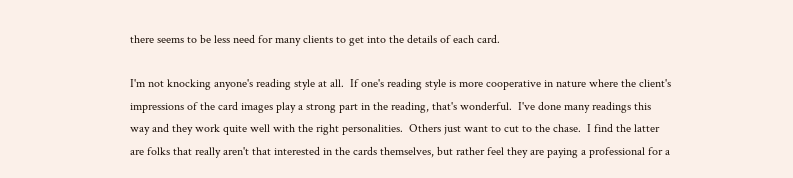there seems to be less need for many clients to get into the details of each card.

I'm not knocking anyone's reading style at all.  If one's reading style is more cooperative in nature where the client's impressions of the card images play a strong part in the reading, that's wonderful.  I've done many readings this way and they work quite well with the right personalities.  Others just want to cut to the chase.  I find the latter are folks that really aren't that interested in the cards themselves, but rather feel they are paying a professional for a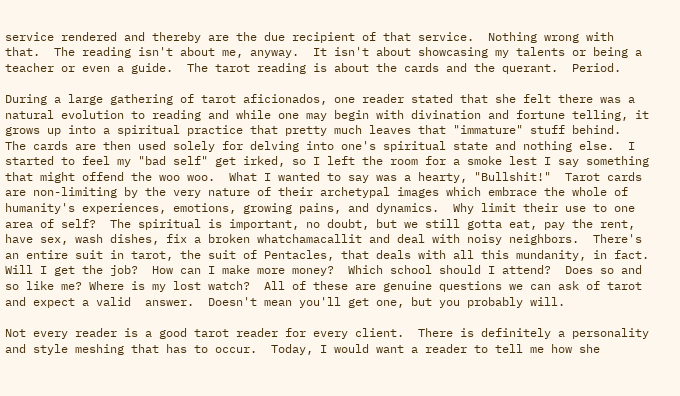service rendered and thereby are the due recipient of that service.  Nothing wrong with that.  The reading isn't about me, anyway.  It isn't about showcasing my talents or being a teacher or even a guide.  The tarot reading is about the cards and the querant.  Period.

During a large gathering of tarot aficionados, one reader stated that she felt there was a natural evolution to reading and while one may begin with divination and fortune telling, it grows up into a spiritual practice that pretty much leaves that "immature" stuff behind.  The cards are then used solely for delving into one's spiritual state and nothing else.  I started to feel my "bad self" get irked, so I left the room for a smoke lest I say something that might offend the woo woo.  What I wanted to say was a hearty, "Bullshit!"  Tarot cards are non-limiting by the very nature of their archetypal images which embrace the whole of humanity's experiences, emotions, growing pains, and dynamics.  Why limit their use to one area of self?  The spiritual is important, no doubt, but we still gotta eat, pay the rent, have sex, wash dishes, fix a broken whatchamacallit and deal with noisy neighbors.  There's an entire suit in tarot, the suit of Pentacles, that deals with all this mundanity, in fact.  Will I get the job?  How can I make more money?  Which school should I attend?  Does so and so like me? Where is my lost watch?  All of these are genuine questions we can ask of tarot and expect a valid  answer.  Doesn't mean you'll get one, but you probably will.

Not every reader is a good tarot reader for every client.  There is definitely a personality and style meshing that has to occur.  Today, I would want a reader to tell me how she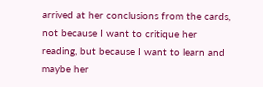arrived at her conclusions from the cards, not because I want to critique her reading, but because I want to learn and maybe her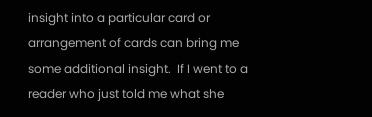insight into a particular card or arrangement of cards can bring me some additional insight.  If I went to a reader who just told me what she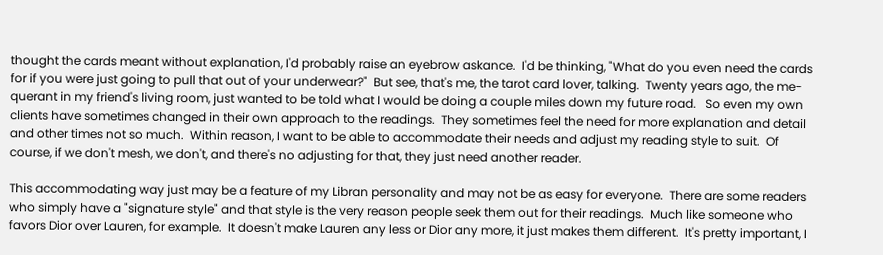thought the cards meant without explanation, I'd probably raise an eyebrow askance.  I'd be thinking, "What do you even need the cards for if you were just going to pull that out of your underwear?"  But see, that's me, the tarot card lover, talking.  Twenty years ago, the me-querant in my friend's living room, just wanted to be told what I would be doing a couple miles down my future road.   So even my own clients have sometimes changed in their own approach to the readings.  They sometimes feel the need for more explanation and detail and other times not so much.  Within reason, I want to be able to accommodate their needs and adjust my reading style to suit.  Of course, if we don't mesh, we don't, and there's no adjusting for that, they just need another reader.

This accommodating way just may be a feature of my Libran personality and may not be as easy for everyone.  There are some readers who simply have a "signature style" and that style is the very reason people seek them out for their readings.  Much like someone who favors Dior over Lauren, for example.  It doesn't make Lauren any less or Dior any more, it just makes them different.  It's pretty important, I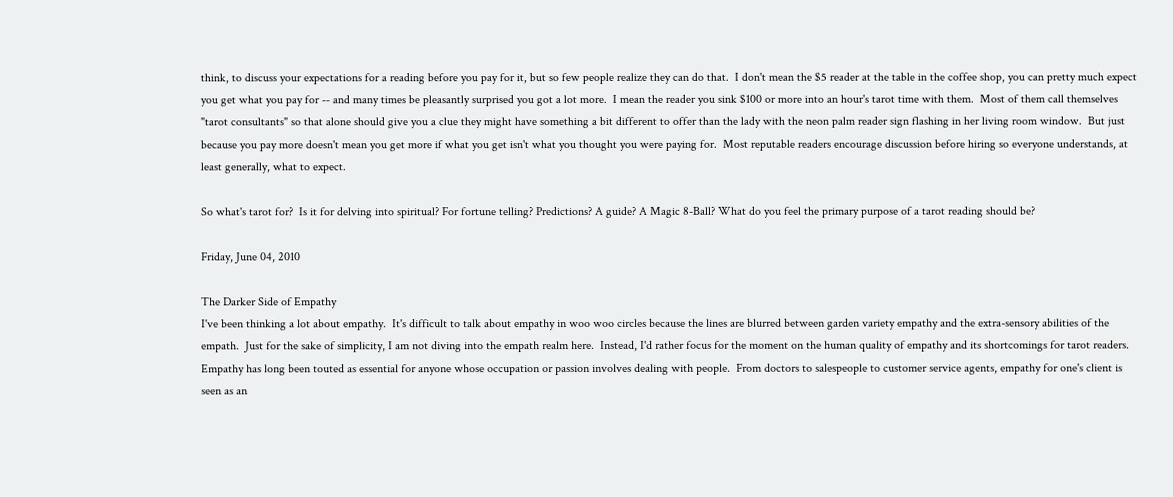think, to discuss your expectations for a reading before you pay for it, but so few people realize they can do that.  I don't mean the $5 reader at the table in the coffee shop, you can pretty much expect you get what you pay for -- and many times be pleasantly surprised you got a lot more.  I mean the reader you sink $100 or more into an hour's tarot time with them.  Most of them call themselves "tarot consultants" so that alone should give you a clue they might have something a bit different to offer than the lady with the neon palm reader sign flashing in her living room window.  But just because you pay more doesn't mean you get more if what you get isn't what you thought you were paying for.  Most reputable readers encourage discussion before hiring so everyone understands, at least generally, what to expect.

So what's tarot for?  Is it for delving into spiritual? For fortune telling? Predictions? A guide? A Magic 8-Ball? What do you feel the primary purpose of a tarot reading should be?

Friday, June 04, 2010

The Darker Side of Empathy
I've been thinking a lot about empathy.  It's difficult to talk about empathy in woo woo circles because the lines are blurred between garden variety empathy and the extra-sensory abilities of the empath.  Just for the sake of simplicity, I am not diving into the empath realm here.  Instead, I'd rather focus for the moment on the human quality of empathy and its shortcomings for tarot readers.  Empathy has long been touted as essential for anyone whose occupation or passion involves dealing with people.  From doctors to salespeople to customer service agents, empathy for one's client is seen as an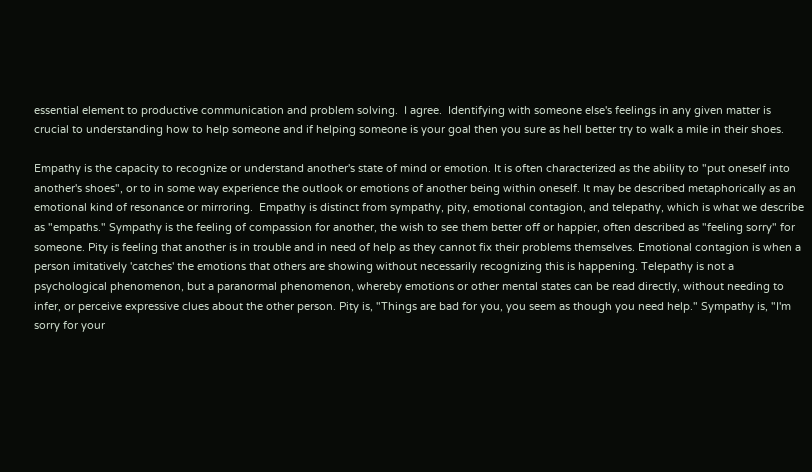essential element to productive communication and problem solving.  I agree.  Identifying with someone else's feelings in any given matter is crucial to understanding how to help someone and if helping someone is your goal then you sure as hell better try to walk a mile in their shoes.

Empathy is the capacity to recognize or understand another's state of mind or emotion. It is often characterized as the ability to "put oneself into another's shoes", or to in some way experience the outlook or emotions of another being within oneself. It may be described metaphorically as an emotional kind of resonance or mirroring.  Empathy is distinct from sympathy, pity, emotional contagion, and telepathy, which is what we describe as "empaths." Sympathy is the feeling of compassion for another, the wish to see them better off or happier, often described as "feeling sorry" for someone. Pity is feeling that another is in trouble and in need of help as they cannot fix their problems themselves. Emotional contagion is when a person imitatively 'catches' the emotions that others are showing without necessarily recognizing this is happening. Telepathy is not a psychological phenomenon, but a paranormal phenomenon, whereby emotions or other mental states can be read directly, without needing to infer, or perceive expressive clues about the other person. Pity is, "Things are bad for you, you seem as though you need help." Sympathy is, "I'm sorry for your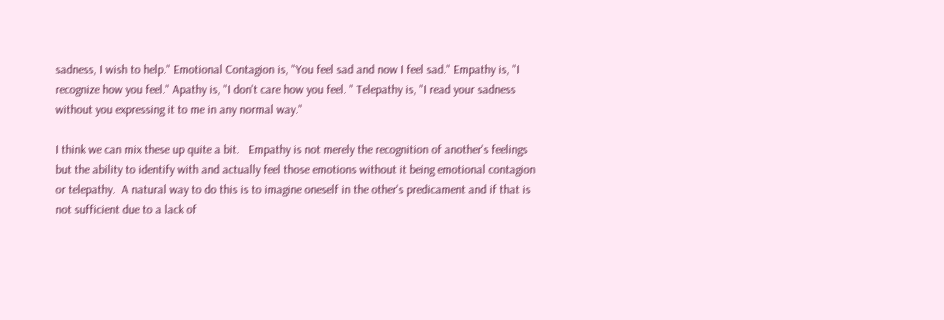sadness, I wish to help." Emotional Contagion is, "You feel sad and now I feel sad." Empathy is, "I recognize how you feel." Apathy is, "I don't care how you feel. " Telepathy is, "I read your sadness without you expressing it to me in any normal way."

I think we can mix these up quite a bit.   Empathy is not merely the recognition of another's feelings but the ability to identify with and actually feel those emotions without it being emotional contagion or telepathy.  A natural way to do this is to imagine oneself in the other's predicament and if that is not sufficient due to a lack of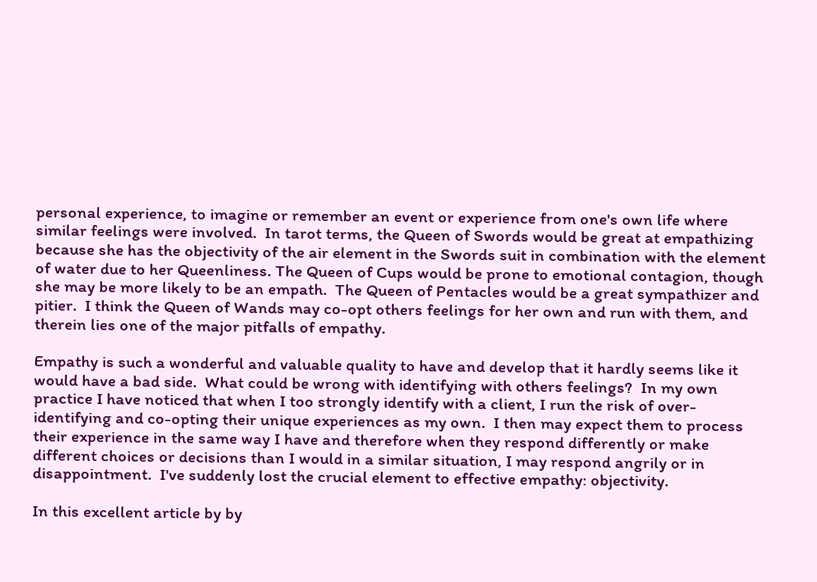personal experience, to imagine or remember an event or experience from one's own life where similar feelings were involved.  In tarot terms, the Queen of Swords would be great at empathizing because she has the objectivity of the air element in the Swords suit in combination with the element of water due to her Queenliness. The Queen of Cups would be prone to emotional contagion, though she may be more likely to be an empath.  The Queen of Pentacles would be a great sympathizer and pitier.  I think the Queen of Wands may co-opt others feelings for her own and run with them, and therein lies one of the major pitfalls of empathy.

Empathy is such a wonderful and valuable quality to have and develop that it hardly seems like it would have a bad side.  What could be wrong with identifying with others feelings?  In my own practice I have noticed that when I too strongly identify with a client, I run the risk of over-identifying and co-opting their unique experiences as my own.  I then may expect them to process their experience in the same way I have and therefore when they respond differently or make different choices or decisions than I would in a similar situation, I may respond angrily or in disappointment.  I've suddenly lost the crucial element to effective empathy: objectivity.

In this excellent article by by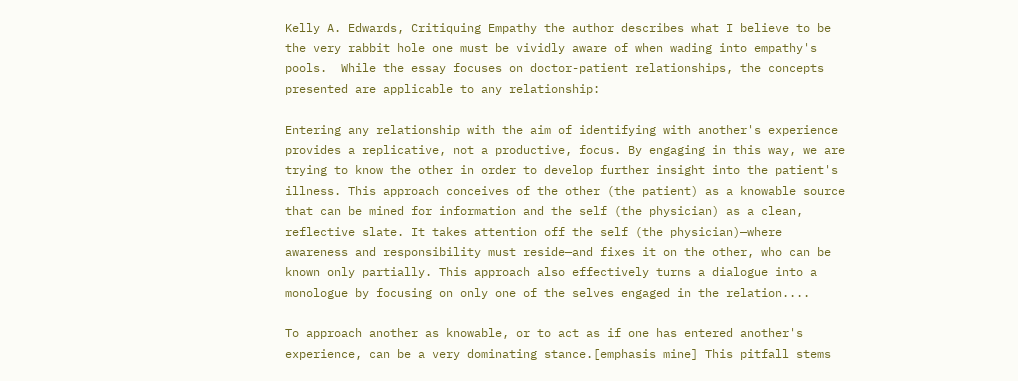Kelly A. Edwards, Critiquing Empathy the author describes what I believe to be the very rabbit hole one must be vividly aware of when wading into empathy's pools.  While the essay focuses on doctor-patient relationships, the concepts presented are applicable to any relationship:

Entering any relationship with the aim of identifying with another's experience provides a replicative, not a productive, focus. By engaging in this way, we are trying to know the other in order to develop further insight into the patient's illness. This approach conceives of the other (the patient) as a knowable source that can be mined for information and the self (the physician) as a clean, reflective slate. It takes attention off the self (the physician)—where awareness and responsibility must reside—and fixes it on the other, who can be known only partially. This approach also effectively turns a dialogue into a monologue by focusing on only one of the selves engaged in the relation....

To approach another as knowable, or to act as if one has entered another's experience, can be a very dominating stance.[emphasis mine] This pitfall stems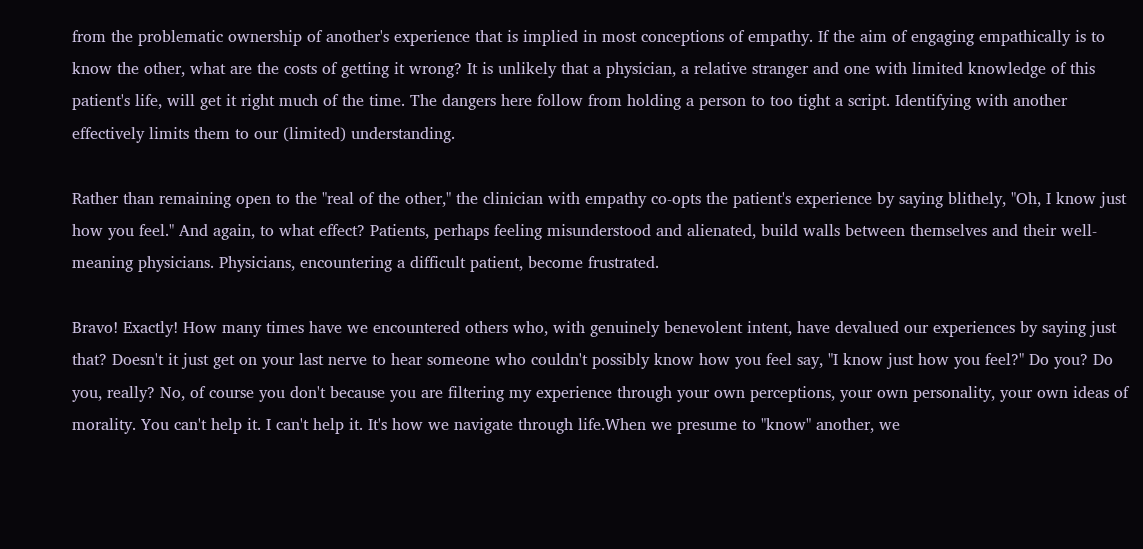from the problematic ownership of another's experience that is implied in most conceptions of empathy. If the aim of engaging empathically is to know the other, what are the costs of getting it wrong? It is unlikely that a physician, a relative stranger and one with limited knowledge of this patient's life, will get it right much of the time. The dangers here follow from holding a person to too tight a script. Identifying with another effectively limits them to our (limited) understanding.

Rather than remaining open to the "real of the other," the clinician with empathy co-opts the patient's experience by saying blithely, "Oh, I know just how you feel." And again, to what effect? Patients, perhaps feeling misunderstood and alienated, build walls between themselves and their well-meaning physicians. Physicians, encountering a difficult patient, become frustrated.

Bravo! Exactly! How many times have we encountered others who, with genuinely benevolent intent, have devalued our experiences by saying just that? Doesn't it just get on your last nerve to hear someone who couldn't possibly know how you feel say, "I know just how you feel?" Do you? Do you, really? No, of course you don't because you are filtering my experience through your own perceptions, your own personality, your own ideas of morality. You can't help it. I can't help it. It's how we navigate through life.When we presume to "know" another, we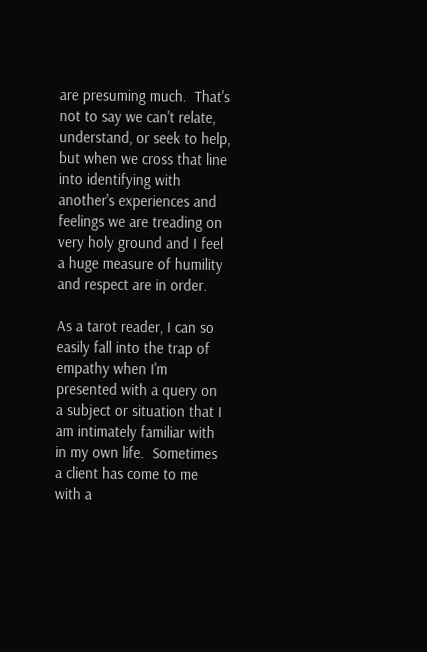are presuming much.  That's not to say we can't relate, understand, or seek to help, but when we cross that line into identifying with another's experiences and feelings we are treading on very holy ground and I feel a huge measure of humility and respect are in order.

As a tarot reader, I can so easily fall into the trap of empathy when I'm presented with a query on a subject or situation that I am intimately familiar with in my own life.  Sometimes a client has come to me with a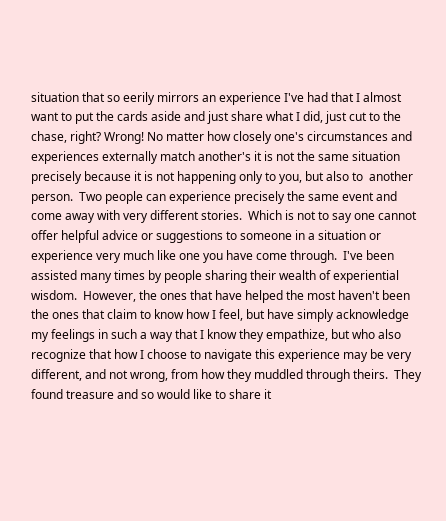situation that so eerily mirrors an experience I've had that I almost want to put the cards aside and just share what I did, just cut to the chase, right? Wrong! No matter how closely one's circumstances and experiences externally match another's it is not the same situation precisely because it is not happening only to you, but also to  another person.  Two people can experience precisely the same event and come away with very different stories.  Which is not to say one cannot offer helpful advice or suggestions to someone in a situation or experience very much like one you have come through.  I've been assisted many times by people sharing their wealth of experiential wisdom.  However, the ones that have helped the most haven't been the ones that claim to know how I feel, but have simply acknowledge my feelings in such a way that I know they empathize, but who also recognize that how I choose to navigate this experience may be very different, and not wrong, from how they muddled through theirs.  They found treasure and so would like to share it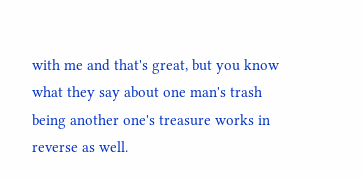with me and that's great, but you know what they say about one man's trash being another one's treasure works in reverse as well.